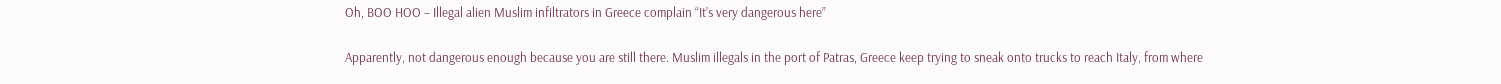Oh, BOO HOO – Illegal alien Muslim infiltrators in Greece complain “It’s very dangerous here”

Apparently, not dangerous enough because you are still there. Muslim illegals in the port of Patras, Greece keep trying to sneak onto trucks to reach Italy, from where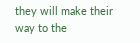they will make their way to the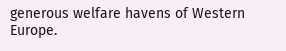generous welfare havens of Western Europe.